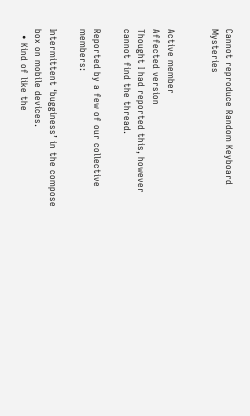Cannot reproduce Random Keyboard Mysteries


Active member
Affected version
Thought I had reported this, however cannot find the thread.

Reported by a few of our collective members:

Intermittent ‘bugginess’ in the compose box on mobile devices.
  • Kind of like the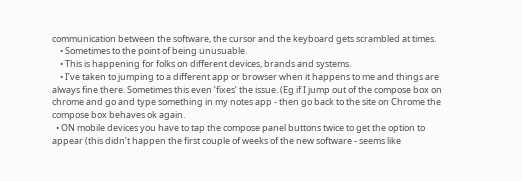communication between the software, the cursor and the keyboard gets scrambled at times.
    • Sometimes to the point of being unusuable.
    • This is happening for folks on different devices, brands and systems.
    • I’ve taken to jumping to a different app or browser when it happens to me and things are always fine there. Sometimes this even ‘fixes’ the issue. (Eg if I jump out of the compose box on chrome and go and type something in my notes app - then go back to the site on Chrome the compose box behaves ok again.
  • ON mobile devices you have to tap the compose panel buttons twice to get the option to appear (this didn’t happen the first couple of weeks of the new software - seems like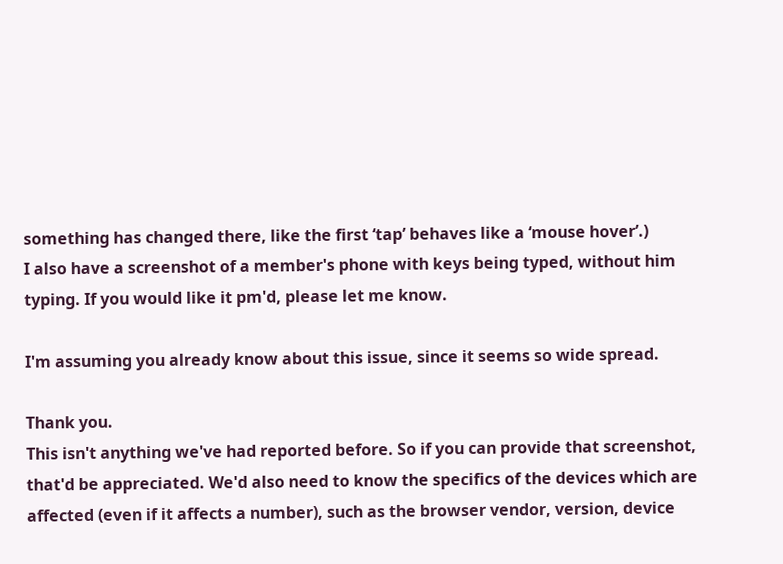something has changed there, like the first ‘tap’ behaves like a ‘mouse hover’.)
I also have a screenshot of a member's phone with keys being typed, without him typing. If you would like it pm'd, please let me know.

I'm assuming you already know about this issue, since it seems so wide spread.

Thank you.
This isn't anything we've had reported before. So if you can provide that screenshot, that'd be appreciated. We'd also need to know the specifics of the devices which are affected (even if it affects a number), such as the browser vendor, version, device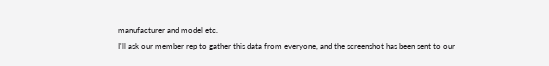manufacturer and model etc.
I'll ask our member rep to gather this data from everyone, and the screenshot has been sent to our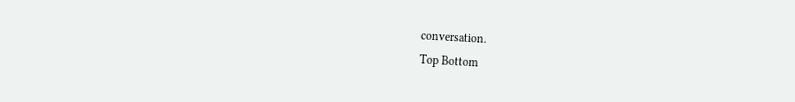conversation.
Top Bottom